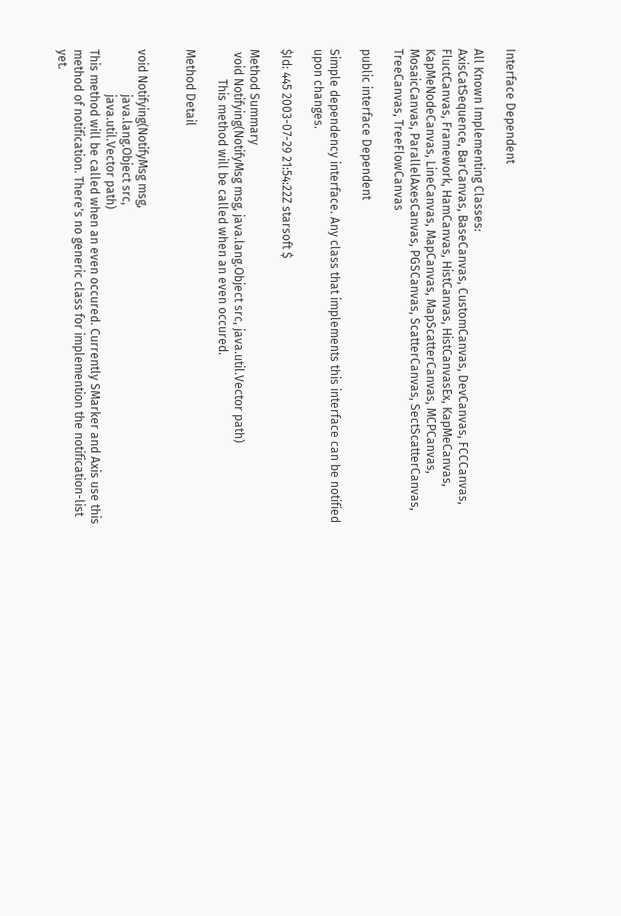Interface Dependent

All Known Implementing Classes:
AxisCatSequence, BarCanvas, BaseCanvas, CustomCanvas, DevCanvas, FCCCanvas, FluctCanvas, Framework, HamCanvas, HistCanvas, HistCanvasEx, KapMeCanvas, KapMeNodeCanvas, LineCanvas, MapCanvas, MapScatterCanvas, MCPCanvas, MosaicCanvas, ParallelAxesCanvas, PGSCanvas, ScatterCanvas, SectScatterCanvas, TreeCanvas, TreeFlowCanvas

public interface Dependent

Simple dependency interface. Any class that implements this interface can be notified upon changes.

$Id: 445 2003-07-29 21:54:22Z starsoft $

Method Summary
 void Notifying(NotifyMsg msg, java.lang.Object src, java.util.Vector path)
          This method will be called when an even occured.

Method Detail


void Notifying(NotifyMsg msg,
               java.lang.Object src,
               java.util.Vector path)
This method will be called when an even occured. Currently SMarker and Axis use this method of notification. There's no generic class for implemention the notification-list yet.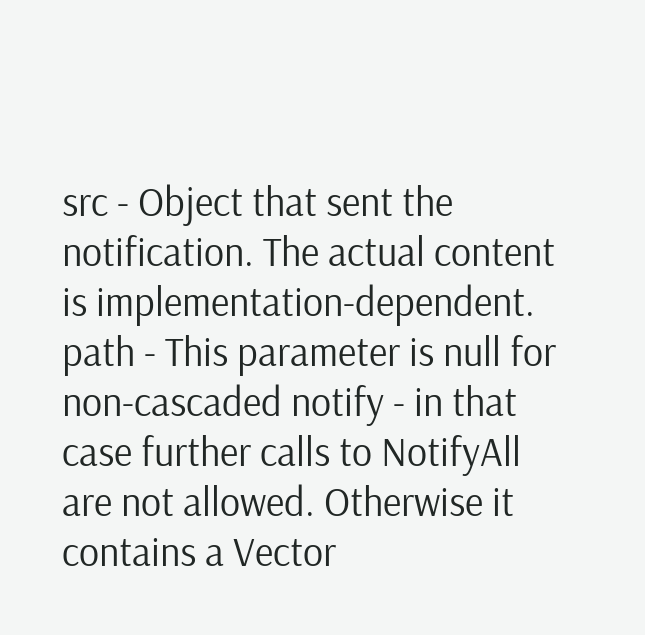src - Object that sent the notification. The actual content is implementation-dependent.
path - This parameter is null for non-cascaded notify - in that case further calls to NotifyAll are not allowed. Otherwise it contains a Vector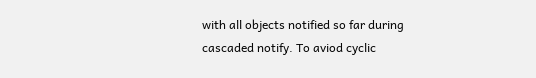with all objects notified so far during cascaded notify. To aviod cyclic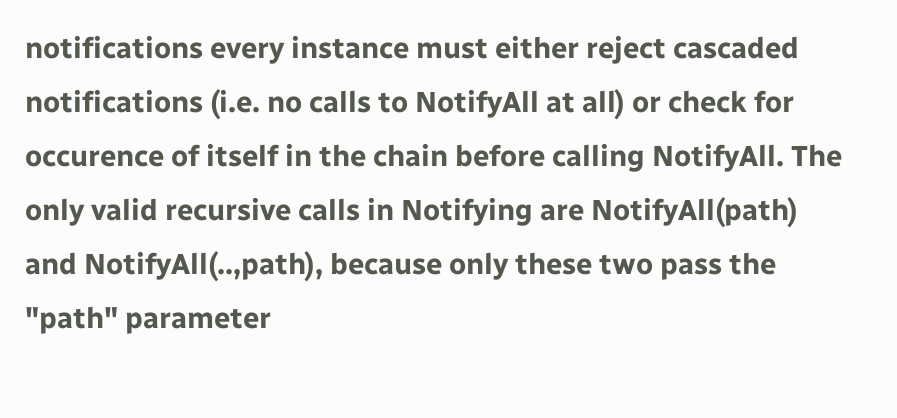notifications every instance must either reject cascaded notifications (i.e. no calls to NotifyAll at all) or check for occurence of itself in the chain before calling NotifyAll. The only valid recursive calls in Notifying are NotifyAll(path) and NotifyAll(..,path), because only these two pass the "path" parameter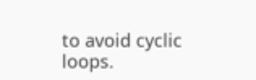to avoid cyclic loops.